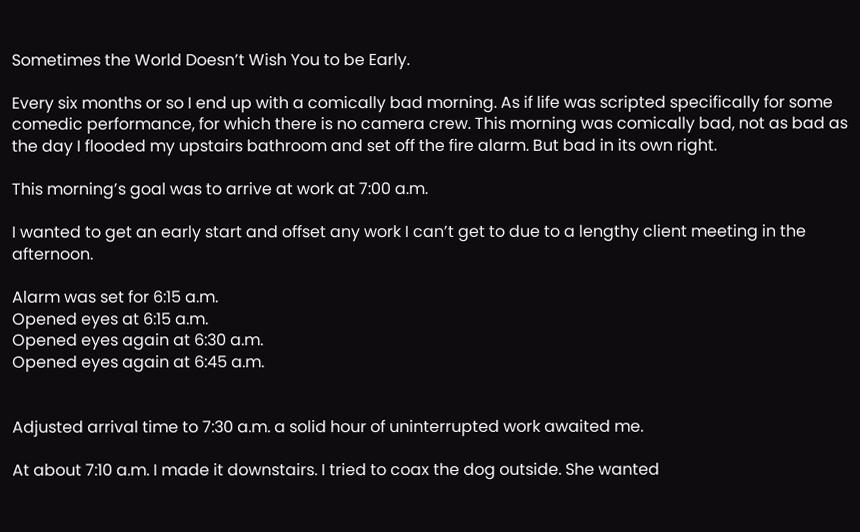Sometimes the World Doesn’t Wish You to be Early.

Every six months or so I end up with a comically bad morning. As if life was scripted specifically for some comedic performance, for which there is no camera crew. This morning was comically bad, not as bad as the day I flooded my upstairs bathroom and set off the fire alarm. But bad in its own right.

This morning’s goal was to arrive at work at 7:00 a.m.

I wanted to get an early start and offset any work I can’t get to due to a lengthy client meeting in the afternoon.

Alarm was set for 6:15 a.m.
Opened eyes at 6:15 a.m.
Opened eyes again at 6:30 a.m.
Opened eyes again at 6:45 a.m.


Adjusted arrival time to 7:30 a.m. a solid hour of uninterrupted work awaited me.

At about 7:10 a.m. I made it downstairs. I tried to coax the dog outside. She wanted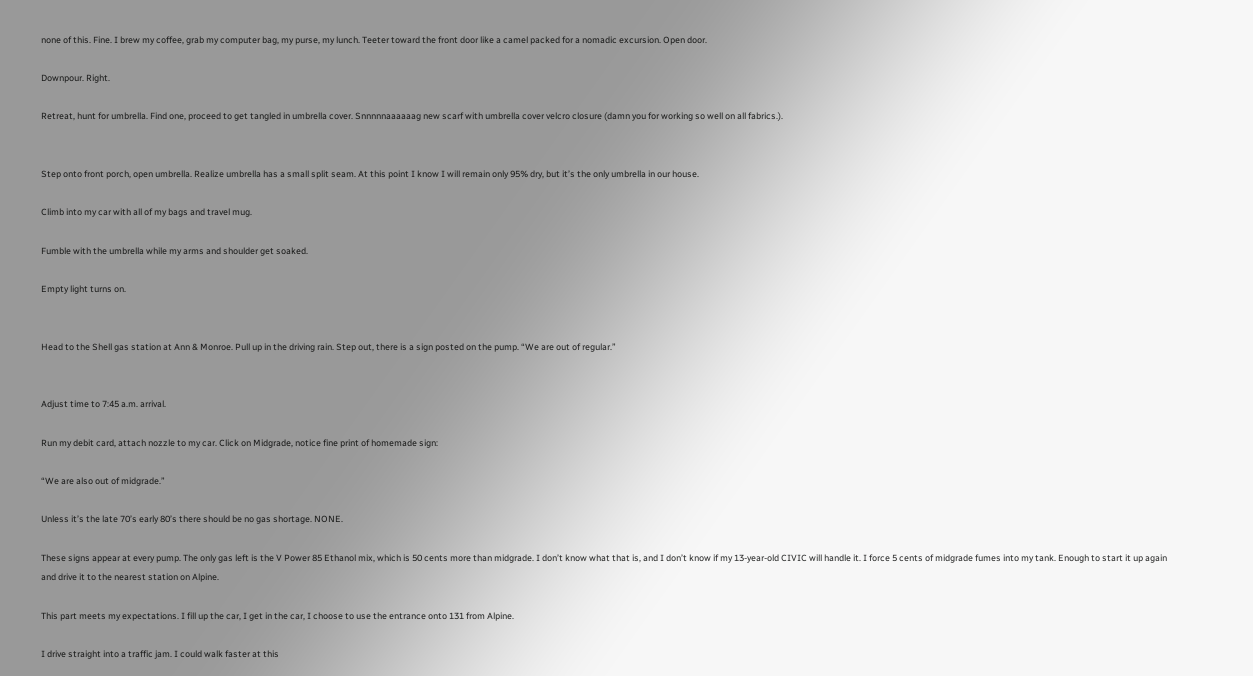none of this. Fine. I brew my coffee, grab my computer bag, my purse, my lunch. Teeter toward the front door like a camel packed for a nomadic excursion. Open door.

Downpour. Right.

Retreat, hunt for umbrella. Find one, proceed to get tangled in umbrella cover. Snnnnnaaaaaag new scarf with umbrella cover velcro closure (damn you for working so well on all fabrics.).


Step onto front porch, open umbrella. Realize umbrella has a small split seam. At this point I know I will remain only 95% dry, but it’s the only umbrella in our house.

Climb into my car with all of my bags and travel mug.

Fumble with the umbrella while my arms and shoulder get soaked.

Empty light turns on.


Head to the Shell gas station at Ann & Monroe. Pull up in the driving rain. Step out, there is a sign posted on the pump. “We are out of regular.”


Adjust time to 7:45 a.m. arrival.

Run my debit card, attach nozzle to my car. Click on Midgrade, notice fine print of homemade sign:

“We are also out of midgrade.”

Unless it’s the late 70’s early 80’s there should be no gas shortage. NONE.

These signs appear at every pump. The only gas left is the V Power 85 Ethanol mix, which is 50 cents more than midgrade. I don’t know what that is, and I don’t know if my 13-year-old CIVIC will handle it. I force 5 cents of midgrade fumes into my tank. Enough to start it up again and drive it to the nearest station on Alpine.

This part meets my expectations. I fill up the car, I get in the car, I choose to use the entrance onto 131 from Alpine.

I drive straight into a traffic jam. I could walk faster at this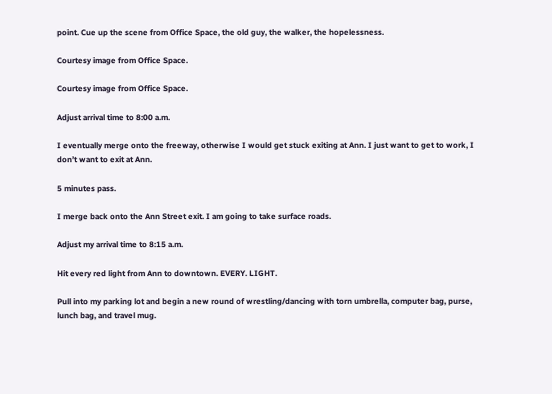point. Cue up the scene from Office Space, the old guy, the walker, the hopelessness.

Courtesy image from Office Space.

Courtesy image from Office Space.

Adjust arrival time to 8:00 a.m.

I eventually merge onto the freeway, otherwise I would get stuck exiting at Ann. I just want to get to work, I don’t want to exit at Ann.

5 minutes pass.

I merge back onto the Ann Street exit. I am going to take surface roads.

Adjust my arrival time to 8:15 a.m.

Hit every red light from Ann to downtown. EVERY. LIGHT.

Pull into my parking lot and begin a new round of wrestling/dancing with torn umbrella, computer bag, purse, lunch bag, and travel mug.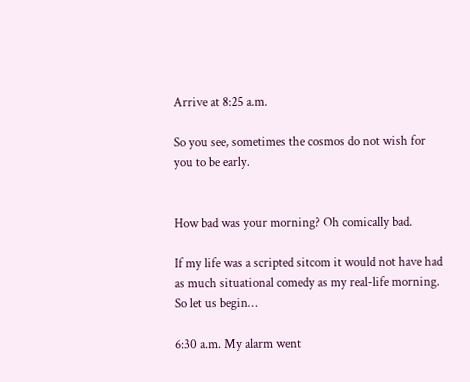Arrive at 8:25 a.m.

So you see, sometimes the cosmos do not wish for you to be early.


How bad was your morning? Oh comically bad.

If my life was a scripted sitcom it would not have had as much situational comedy as my real-life morning. So let us begin…

6:30 a.m. My alarm went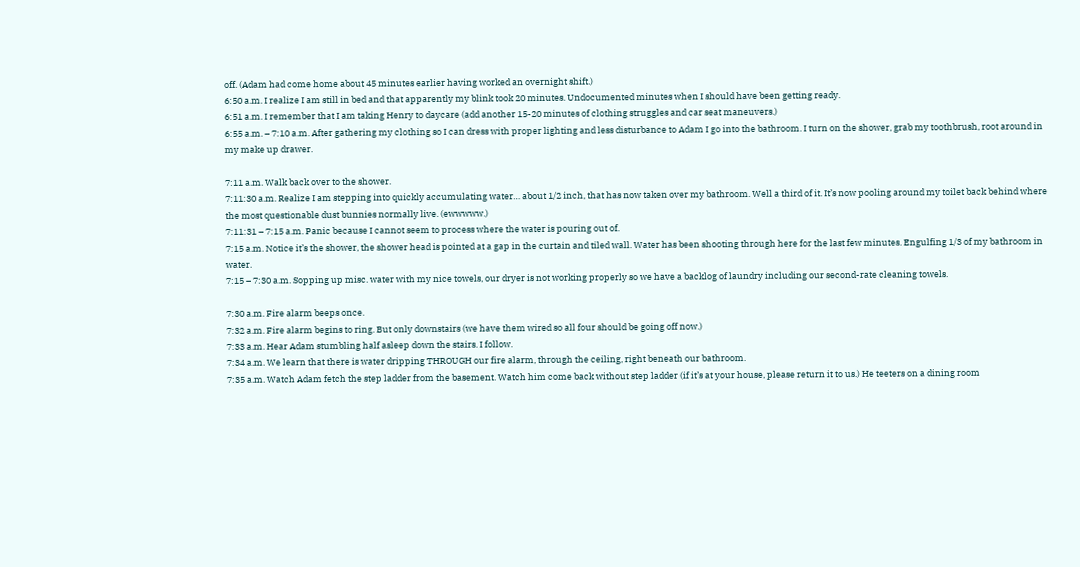off. (Adam had come home about 45 minutes earlier having worked an overnight shift.)
6:50 a.m. I realize I am still in bed and that apparently my blink took 20 minutes. Undocumented minutes when I should have been getting ready.
6:51 a.m. I remember that I am taking Henry to daycare (add another 15-20 minutes of clothing struggles and car seat maneuvers.)
6:55 a.m. – 7:10 a.m. After gathering my clothing so I can dress with proper lighting and less disturbance to Adam I go into the bathroom. I turn on the shower, grab my toothbrush, root around in my make up drawer.

7:11 a.m. Walk back over to the shower.
7:11:30 a.m. Realize I am stepping into quickly accumulating water… about 1/2 inch, that has now taken over my bathroom. Well a third of it. It’s now pooling around my toilet back behind where the most questionable dust bunnies normally live. (ewwwww.)
7:11:31 – 7:15 a.m. Panic because I cannot seem to process where the water is pouring out of.
7:15 a.m. Notice it’s the shower, the shower head is pointed at a gap in the curtain and tiled wall. Water has been shooting through here for the last few minutes. Engulfing 1/3 of my bathroom in water.
7:15 – 7:30 a.m. Sopping up misc. water with my nice towels, our dryer is not working properly so we have a backlog of laundry including our second-rate cleaning towels.

7:30 a.m. Fire alarm beeps once.
7:32 a.m. Fire alarm begins to ring. But only downstairs (we have them wired so all four should be going off now.)
7:33 a.m. Hear Adam stumbling half asleep down the stairs. I follow.
7:34 a.m. We learn that there is water dripping THROUGH our fire alarm, through the ceiling, right beneath our bathroom.
7:35 a.m. Watch Adam fetch the step ladder from the basement. Watch him come back without step ladder (if it’s at your house, please return it to us.) He teeters on a dining room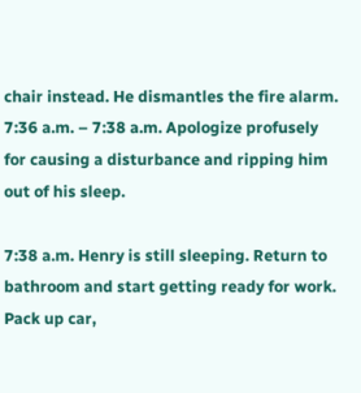chair instead. He dismantles the fire alarm.
7:36 a.m. – 7:38 a.m. Apologize profusely for causing a disturbance and ripping him out of his sleep.

7:38 a.m. Henry is still sleeping. Return to bathroom and start getting ready for work. Pack up car,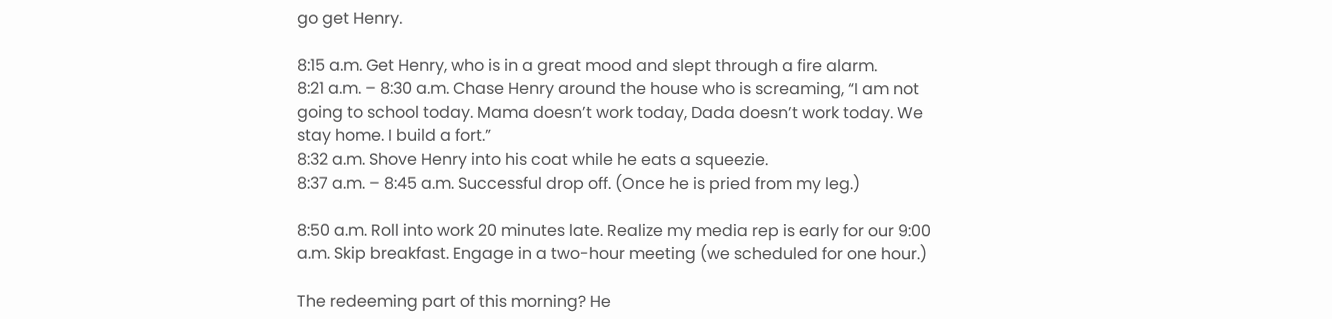go get Henry.

8:15 a.m. Get Henry, who is in a great mood and slept through a fire alarm.
8:21 a.m. – 8:30 a.m. Chase Henry around the house who is screaming, “I am not going to school today. Mama doesn’t work today, Dada doesn’t work today. We stay home. I build a fort.”
8:32 a.m. Shove Henry into his coat while he eats a squeezie.
8:37 a.m. – 8:45 a.m. Successful drop off. (Once he is pried from my leg.)

8:50 a.m. Roll into work 20 minutes late. Realize my media rep is early for our 9:00 a.m. Skip breakfast. Engage in a two-hour meeting (we scheduled for one hour.)

The redeeming part of this morning? He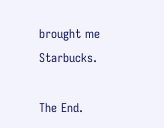brought me Starbucks.

The End.